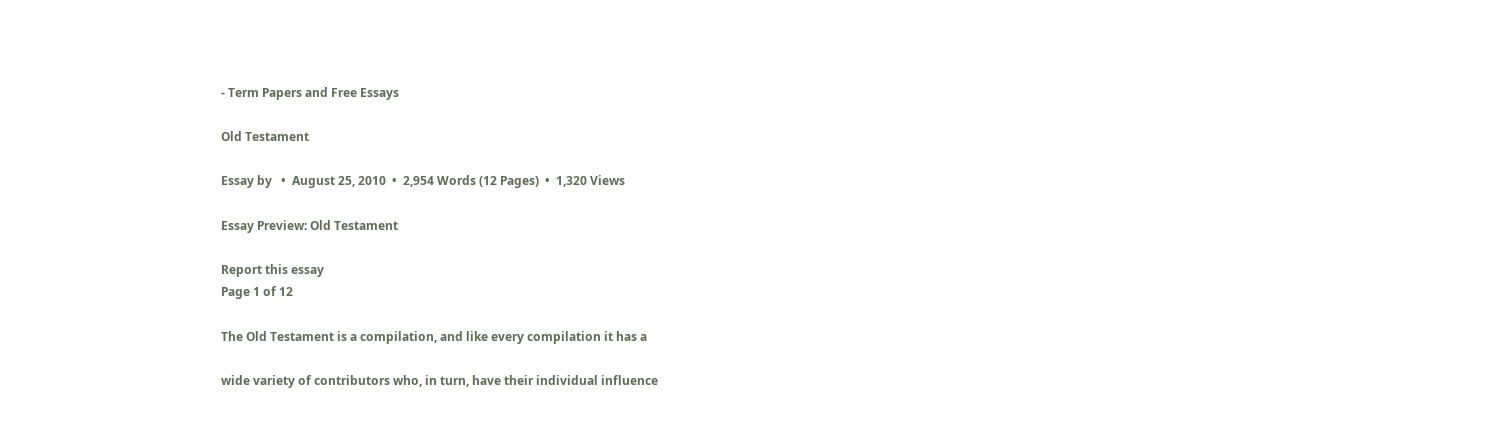- Term Papers and Free Essays

Old Testament

Essay by   •  August 25, 2010  •  2,954 Words (12 Pages)  •  1,320 Views

Essay Preview: Old Testament

Report this essay
Page 1 of 12

The Old Testament is a compilation, and like every compilation it has a

wide variety of contributors who, in turn, have their individual influence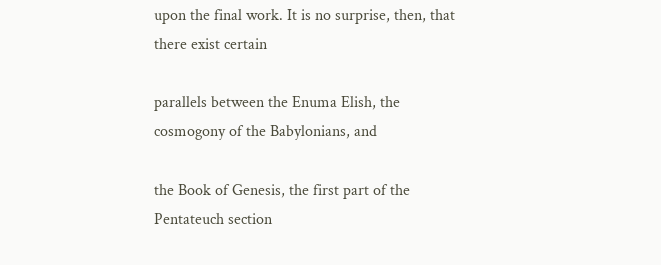upon the final work. It is no surprise, then, that there exist certain

parallels between the Enuma Elish, the cosmogony of the Babylonians, and

the Book of Genesis, the first part of the Pentateuch section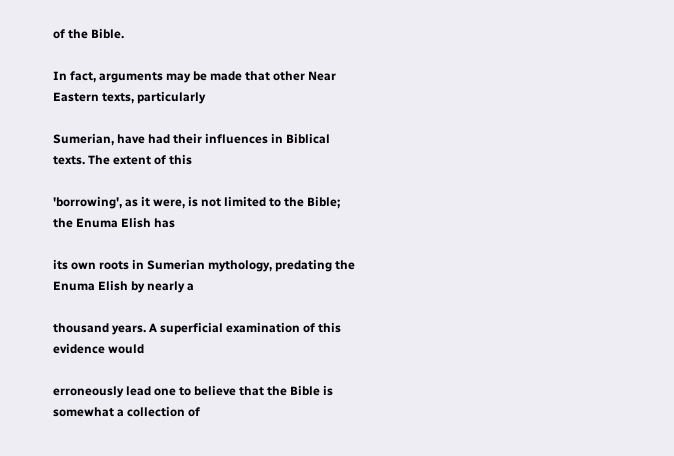of the Bible.

In fact, arguments may be made that other Near Eastern texts, particularly

Sumerian, have had their influences in Biblical texts. The extent of this

'borrowing', as it were, is not limited to the Bible; the Enuma Elish has

its own roots in Sumerian mythology, predating the Enuma Elish by nearly a

thousand years. A superficial examination of this evidence would

erroneously lead one to believe that the Bible is somewhat a collection of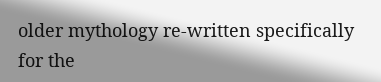older mythology re-written specifically for the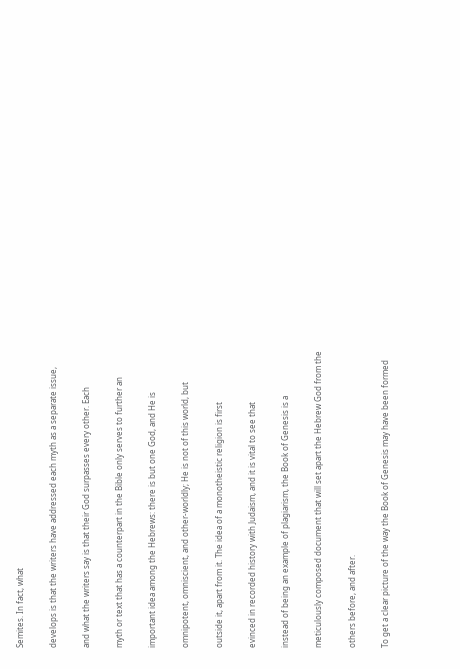Semites. In fact, what

develops is that the writers have addressed each myth as a separate issue,

and what the writers say is that their God surpasses every other. Each

myth or text that has a counterpart in the Bible only serves to further an

important idea among the Hebrews: there is but one God, and He is

omnipotent, omniscient, and other-worldly; He is not of this world, but

outside it, apart from it. The idea of a monotheistic religion is first

evinced in recorded history with Judaism, and it is vital to see that

instead of being an example of plagiarism, the Book of Genesis is a

meticulously composed document that will set apart the Hebrew God from the

others before, and after.

To get a clear picture of the way the Book of Genesis may have been formed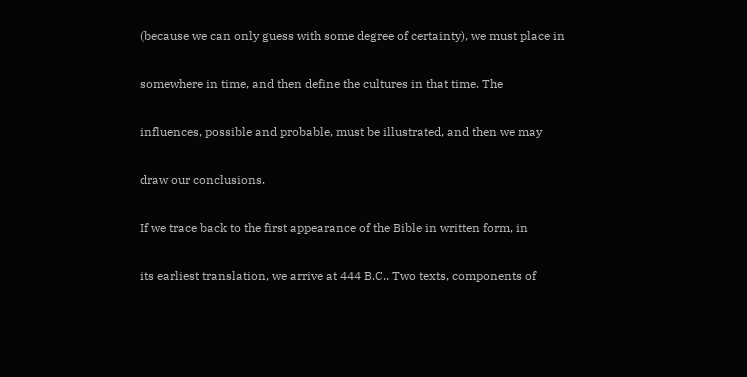(because we can only guess with some degree of certainty), we must place in

somewhere in time, and then define the cultures in that time. The

influences, possible and probable, must be illustrated, and then we may

draw our conclusions.

If we trace back to the first appearance of the Bible in written form, in

its earliest translation, we arrive at 444 B.C.. Two texts, components of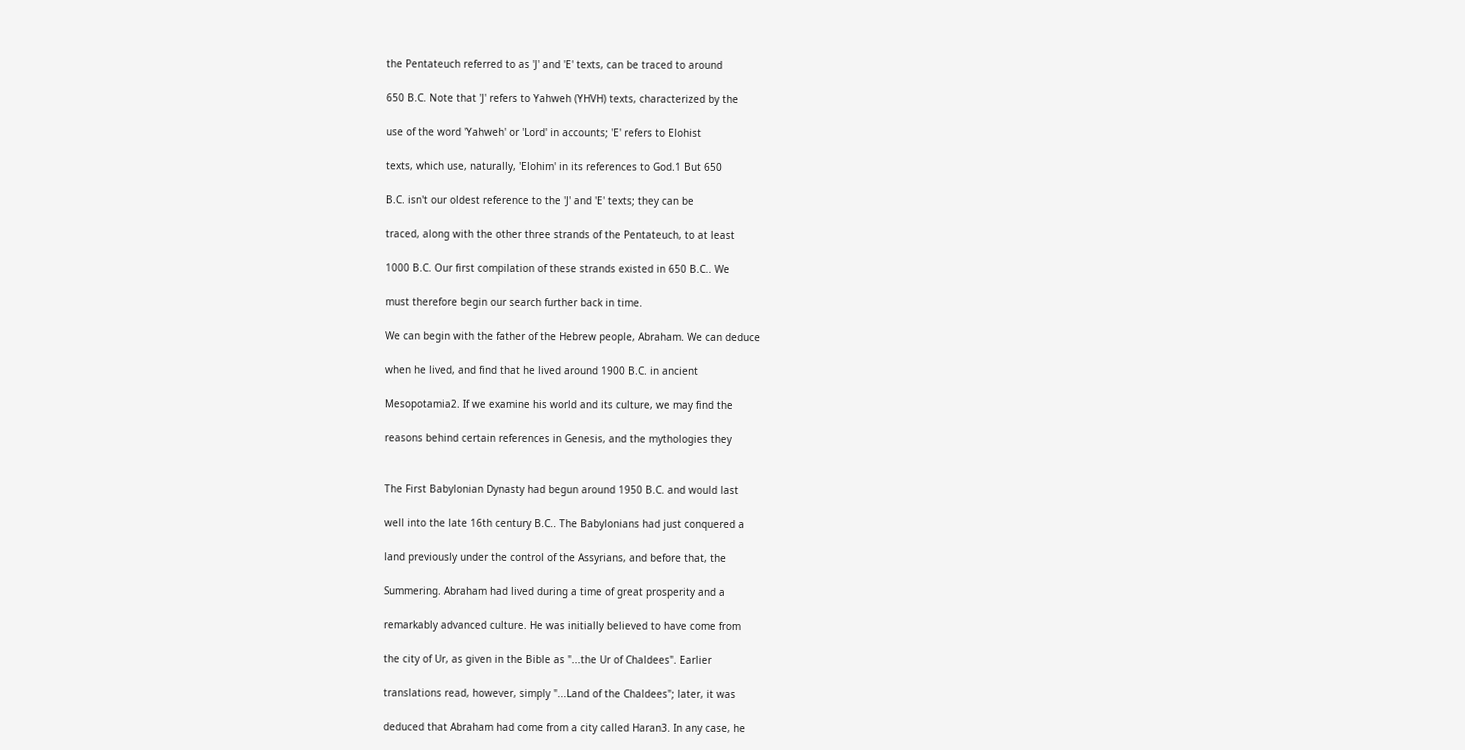the Pentateuch referred to as 'J' and 'E' texts, can be traced to around

650 B.C. Note that 'J' refers to Yahweh (YHVH) texts, characterized by the

use of the word 'Yahweh' or 'Lord' in accounts; 'E' refers to Elohist

texts, which use, naturally, 'Elohim' in its references to God.1 But 650

B.C. isn't our oldest reference to the 'J' and 'E' texts; they can be

traced, along with the other three strands of the Pentateuch, to at least

1000 B.C. Our first compilation of these strands existed in 650 B.C.. We

must therefore begin our search further back in time.

We can begin with the father of the Hebrew people, Abraham. We can deduce

when he lived, and find that he lived around 1900 B.C. in ancient

Mesopotamia2. If we examine his world and its culture, we may find the

reasons behind certain references in Genesis, and the mythologies they


The First Babylonian Dynasty had begun around 1950 B.C. and would last

well into the late 16th century B.C.. The Babylonians had just conquered a

land previously under the control of the Assyrians, and before that, the

Summering. Abraham had lived during a time of great prosperity and a

remarkably advanced culture. He was initially believed to have come from

the city of Ur, as given in the Bible as "...the Ur of Chaldees". Earlier

translations read, however, simply "...Land of the Chaldees"; later, it was

deduced that Abraham had come from a city called Haran3. In any case, he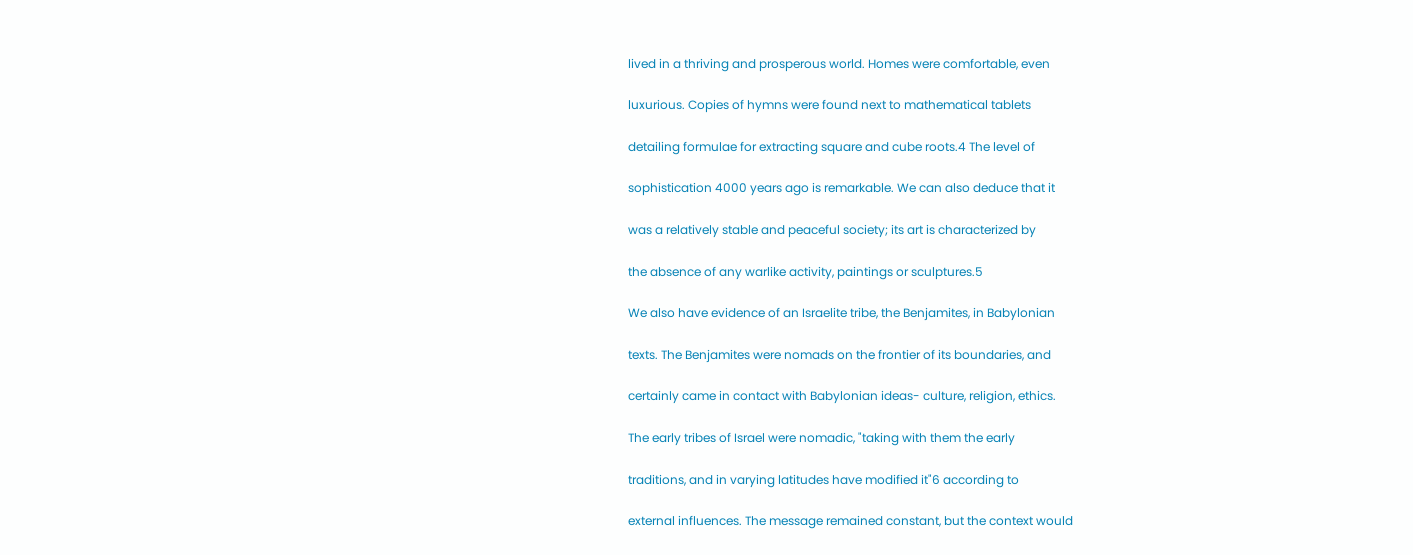lived in a thriving and prosperous world. Homes were comfortable, even

luxurious. Copies of hymns were found next to mathematical tablets

detailing formulae for extracting square and cube roots.4 The level of

sophistication 4000 years ago is remarkable. We can also deduce that it

was a relatively stable and peaceful society; its art is characterized by

the absence of any warlike activity, paintings or sculptures.5

We also have evidence of an Israelite tribe, the Benjamites, in Babylonian

texts. The Benjamites were nomads on the frontier of its boundaries, and

certainly came in contact with Babylonian ideas- culture, religion, ethics.

The early tribes of Israel were nomadic, "taking with them the early

traditions, and in varying latitudes have modified it"6 according to

external influences. The message remained constant, but the context would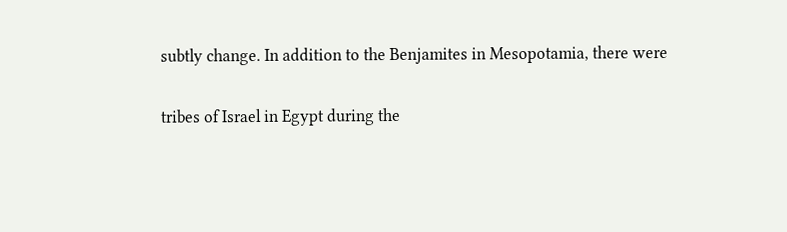subtly change. In addition to the Benjamites in Mesopotamia, there were

tribes of Israel in Egypt during the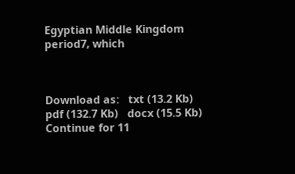Egyptian Middle Kingdom period7, which



Download as:   txt (13.2 Kb)   pdf (132.7 Kb)   docx (15.5 Kb)
Continue for 11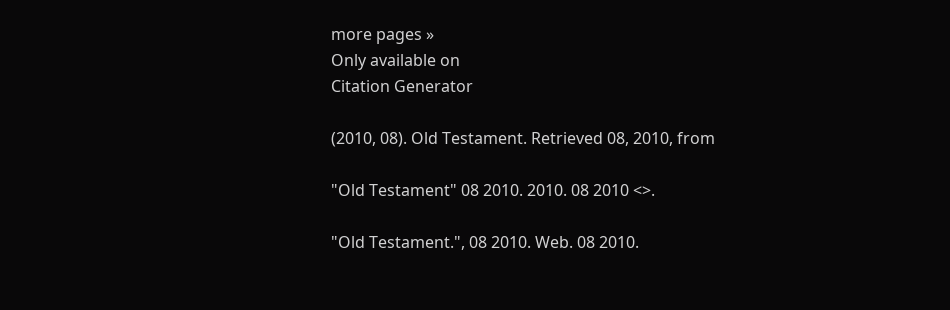more pages »
Only available on
Citation Generator

(2010, 08). Old Testament. Retrieved 08, 2010, from

"Old Testament" 08 2010. 2010. 08 2010 <>.

"Old Testament.", 08 2010. Web. 08 2010.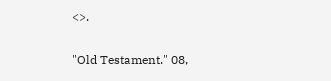<>.

"Old Testament." 08,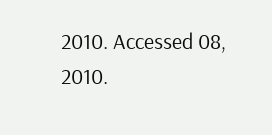2010. Accessed 08, 2010.